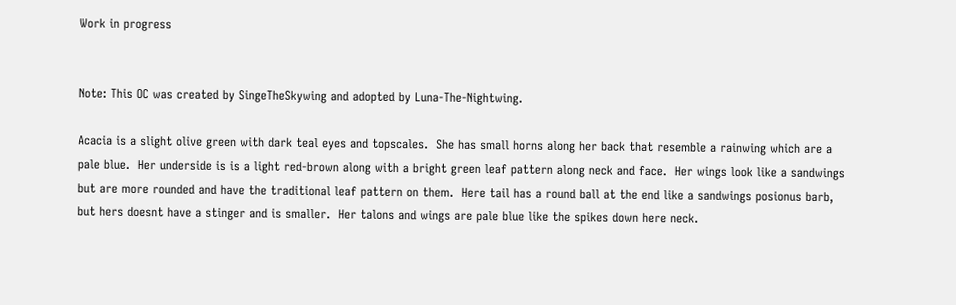Work in progress


Note: This OC was created by SingeTheSkywing and adopted by Luna-The-Nightwing.

Acacia is a slight olive green with dark teal eyes and topscales.  She has small horns along her back that resemble a rainwing which are a pale blue.  Her underside is is a light red-brown along with a bright green leaf pattern along neck and face.  Her wings look like a sandwings but are more rounded and have the traditional leaf pattern on them.  Here tail has a round ball at the end like a sandwings posionus barb, but hers doesnt have a stinger and is smaller.  Her talons and wings are pale blue like the spikes down here neck.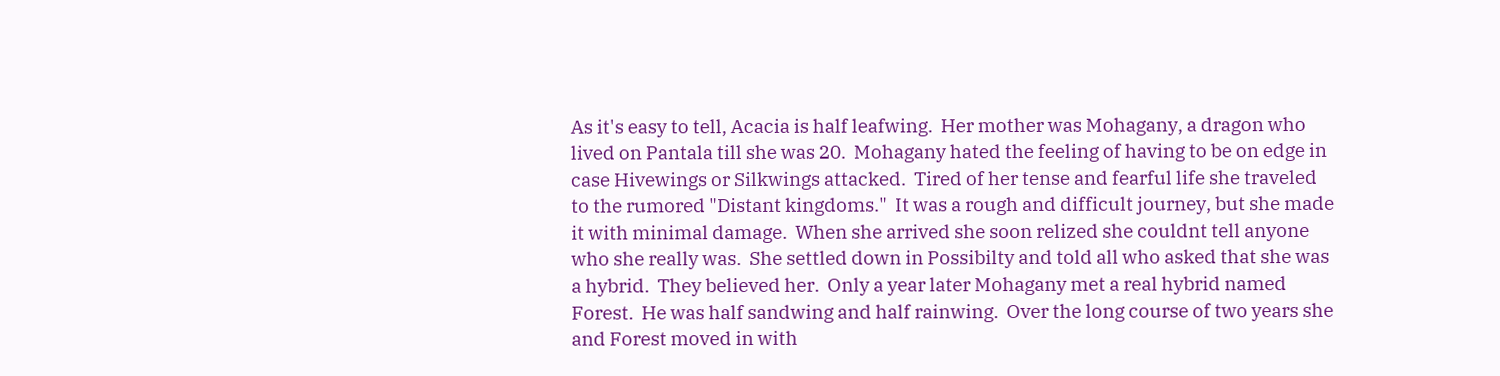As it's easy to tell, Acacia is half leafwing.  Her mother was Mohagany, a dragon who lived on Pantala till she was 20.  Mohagany hated the feeling of having to be on edge in case Hivewings or Silkwings attacked.  Tired of her tense and fearful life she traveled to the rumored "Distant kingdoms."  It was a rough and difficult journey, but she made it with minimal damage.  When she arrived she soon relized she couldnt tell anyone who she really was.  She settled down in Possibilty and told all who asked that she was a hybrid.  They believed her.  Only a year later Mohagany met a real hybrid named Forest.  He was half sandwing and half rainwing.  Over the long course of two years she and Forest moved in with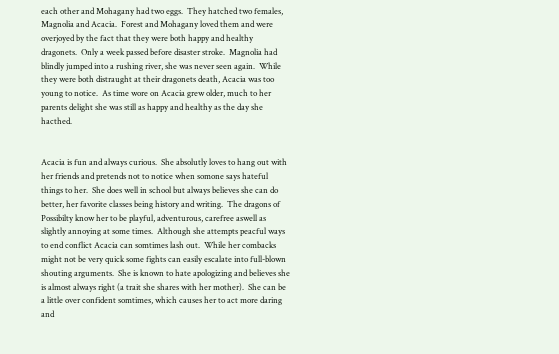each other and Mohagany had two eggs.  They hatched two females, Magnolia and Acacia.  Forest and Mohagany loved them and were overjoyed by the fact that they were both happy and healthy dragonets.  Only a week passed before disaster stroke.  Magnolia had blindly jumped into a rushing river, she was never seen again.  While they were both distraught at their dragonets death, Acacia was too young to notice.  As time wore on Acacia grew older, much to her parents delight she was still as happy and healthy as the day she hacthed.


Acacia is fun and always curious.  She absolutly loves to hang out with her friends and pretends not to notice when somone says hateful things to her.  She does well in school but always believes she can do better, her favorite classes being history and writing.  The dragons of Possibilty know her to be playful, adventurous, carefree aswell as slightly annoying at some times.  Although she attempts peacful ways to end conflict Acacia can somtimes lash out.  While her combacks might not be very quick some fights can easily escalate into full-blown shouting arguments.  She is known to hate apologizing and believes she is almost always right (a trait she shares with her mother).  She can be a little over confident somtimes, which causes her to act more daring and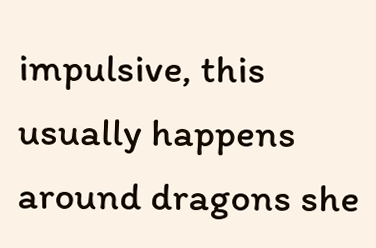impulsive, this usually happens around dragons she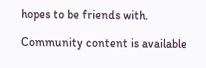hopes to be friends with.

Community content is available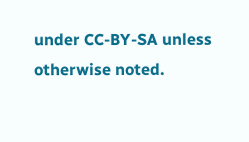under CC-BY-SA unless otherwise noted.